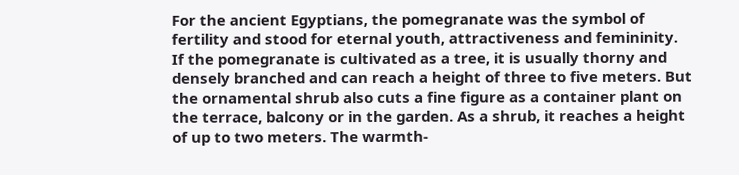For the ancient Egyptians, the pomegranate was the symbol of fertility and stood for eternal youth, attractiveness and femininity. If the pomegranate is cultivated as a tree, it is usually thorny and densely branched and can reach a height of three to five meters. But the ornamental shrub also cuts a fine figure as a container plant on the terrace, balcony or in the garden. As a shrub, it reaches a height of up to two meters. The warmth-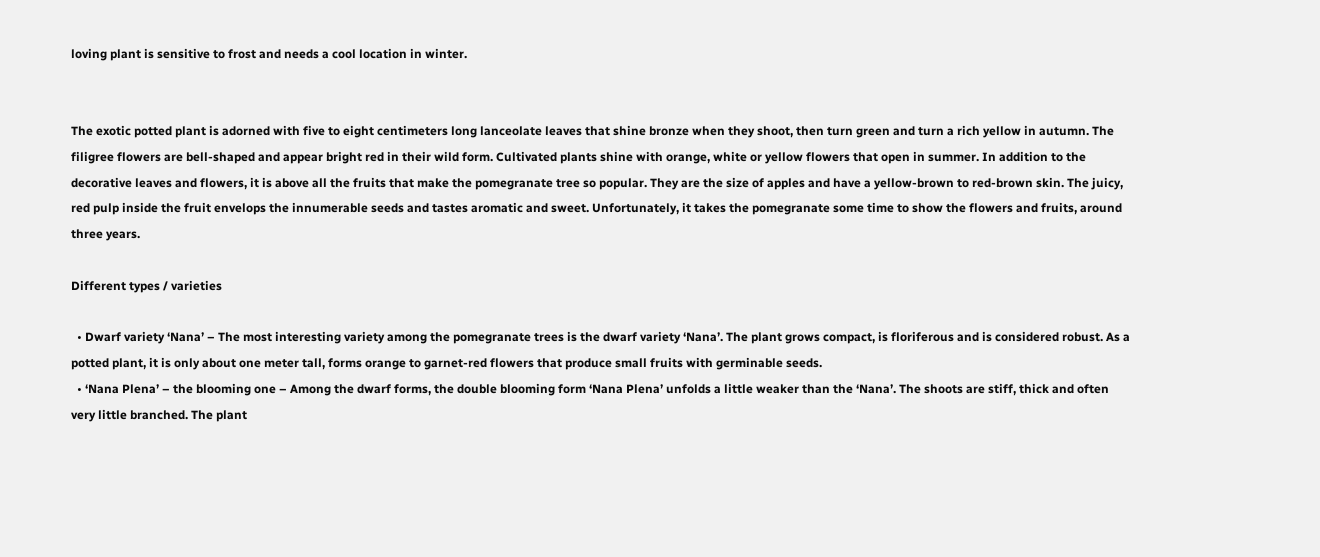loving plant is sensitive to frost and needs a cool location in winter.


The exotic potted plant is adorned with five to eight centimeters long lanceolate leaves that shine bronze when they shoot, then turn green and turn a rich yellow in autumn. The filigree flowers are bell-shaped and appear bright red in their wild form. Cultivated plants shine with orange, white or yellow flowers that open in summer. In addition to the decorative leaves and flowers, it is above all the fruits that make the pomegranate tree so popular. They are the size of apples and have a yellow-brown to red-brown skin. The juicy, red pulp inside the fruit envelops the innumerable seeds and tastes aromatic and sweet. Unfortunately, it takes the pomegranate some time to show the flowers and fruits, around three years.

Different types / varieties

  • Dwarf variety ‘Nana’ – The most interesting variety among the pomegranate trees is the dwarf variety ‘Nana’. The plant grows compact, is floriferous and is considered robust. As a potted plant, it is only about one meter tall, forms orange to garnet-red flowers that produce small fruits with germinable seeds.
  • ‘Nana Plena’ – the blooming one – Among the dwarf forms, the double blooming form ‘Nana Plena’ unfolds a little weaker than the ‘Nana’. The shoots are stiff, thick and often very little branched. The plant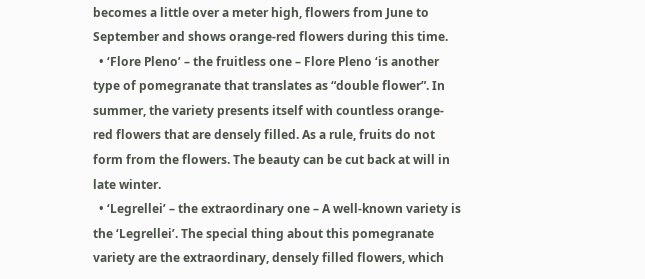becomes a little over a meter high, flowers from June to September and shows orange-red flowers during this time.
  • ‘Flore Pleno’ – the fruitless one – Flore Pleno ‘is another type of pomegranate that translates as “double flower”. In summer, the variety presents itself with countless orange-red flowers that are densely filled. As a rule, fruits do not form from the flowers. The beauty can be cut back at will in late winter.
  • ‘Legrellei’ – the extraordinary one – A well-known variety is the ‘Legrellei’. The special thing about this pomegranate variety are the extraordinary, densely filled flowers, which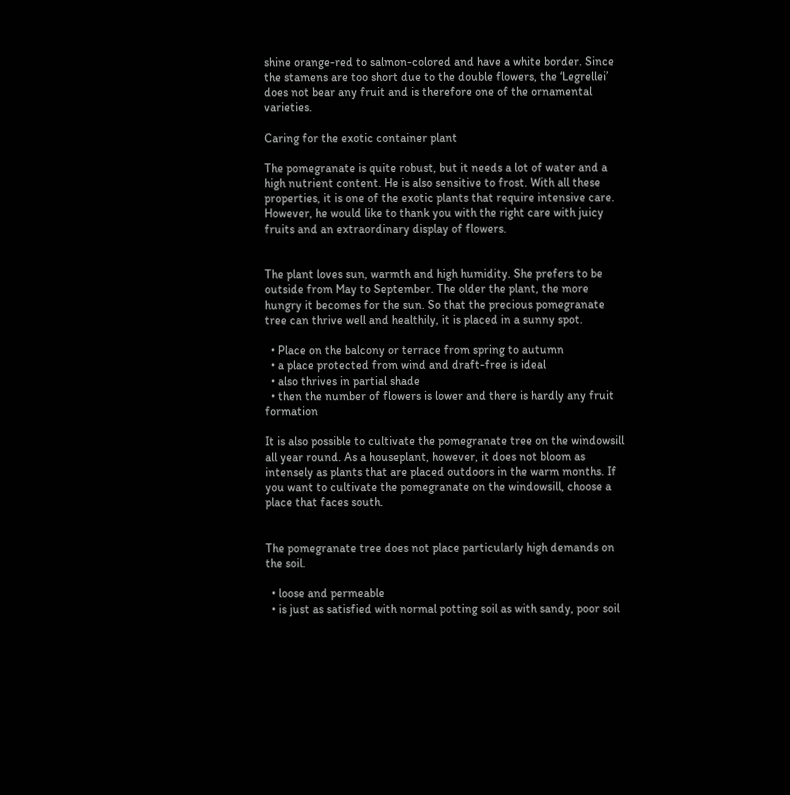shine orange-red to salmon-colored and have a white border. Since the stamens are too short due to the double flowers, the ‘Legrellei’ does not bear any fruit and is therefore one of the ornamental varieties.

Caring for the exotic container plant

The pomegranate is quite robust, but it needs a lot of water and a high nutrient content. He is also sensitive to frost. With all these properties, it is one of the exotic plants that require intensive care. However, he would like to thank you with the right care with juicy fruits and an extraordinary display of flowers.


The plant loves sun, warmth and high humidity. She prefers to be outside from May to September. The older the plant, the more hungry it becomes for the sun. So that the precious pomegranate tree can thrive well and healthily, it is placed in a sunny spot.

  • Place on the balcony or terrace from spring to autumn
  • a place protected from wind and draft-free is ideal
  • also thrives in partial shade
  • then the number of flowers is lower and there is hardly any fruit formation

It is also possible to cultivate the pomegranate tree on the windowsill all year round. As a houseplant, however, it does not bloom as intensely as plants that are placed outdoors in the warm months. If you want to cultivate the pomegranate on the windowsill, choose a place that faces south.


The pomegranate tree does not place particularly high demands on the soil.

  • loose and permeable
  • is just as satisfied with normal potting soil as with sandy, poor soil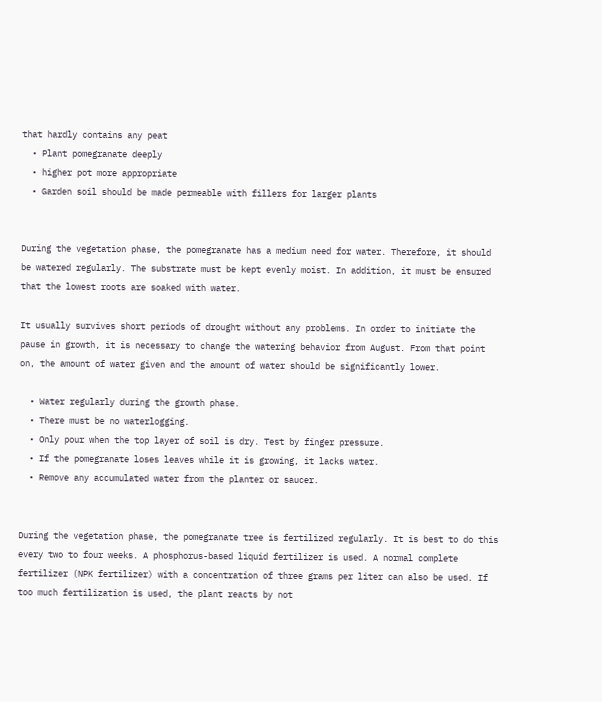that hardly contains any peat
  • Plant pomegranate deeply
  • higher pot more appropriate
  • Garden soil should be made permeable with fillers for larger plants


During the vegetation phase, the pomegranate has a medium need for water. Therefore, it should be watered regularly. The substrate must be kept evenly moist. In addition, it must be ensured that the lowest roots are soaked with water.

It usually survives short periods of drought without any problems. In order to initiate the pause in growth, it is necessary to change the watering behavior from August. From that point on, the amount of water given and the amount of water should be significantly lower.

  • Water regularly during the growth phase.
  • There must be no waterlogging.
  • Only pour when the top layer of soil is dry. Test by finger pressure.
  • If the pomegranate loses leaves while it is growing, it lacks water.
  • Remove any accumulated water from the planter or saucer.


During the vegetation phase, the pomegranate tree is fertilized regularly. It is best to do this every two to four weeks. A phosphorus-based liquid fertilizer is used. A normal complete fertilizer (NPK fertilizer) with a concentration of three grams per liter can also be used. If too much fertilization is used, the plant reacts by not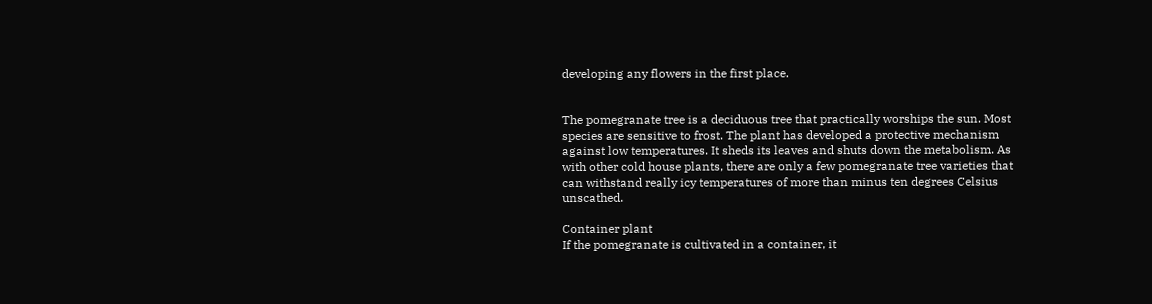developing any flowers in the first place.


The pomegranate tree is a deciduous tree that practically worships the sun. Most species are sensitive to frost. The plant has developed a protective mechanism against low temperatures. It sheds its leaves and shuts down the metabolism. As with other cold house plants, there are only a few pomegranate tree varieties that can withstand really icy temperatures of more than minus ten degrees Celsius unscathed.

Container plant
If the pomegranate is cultivated in a container, it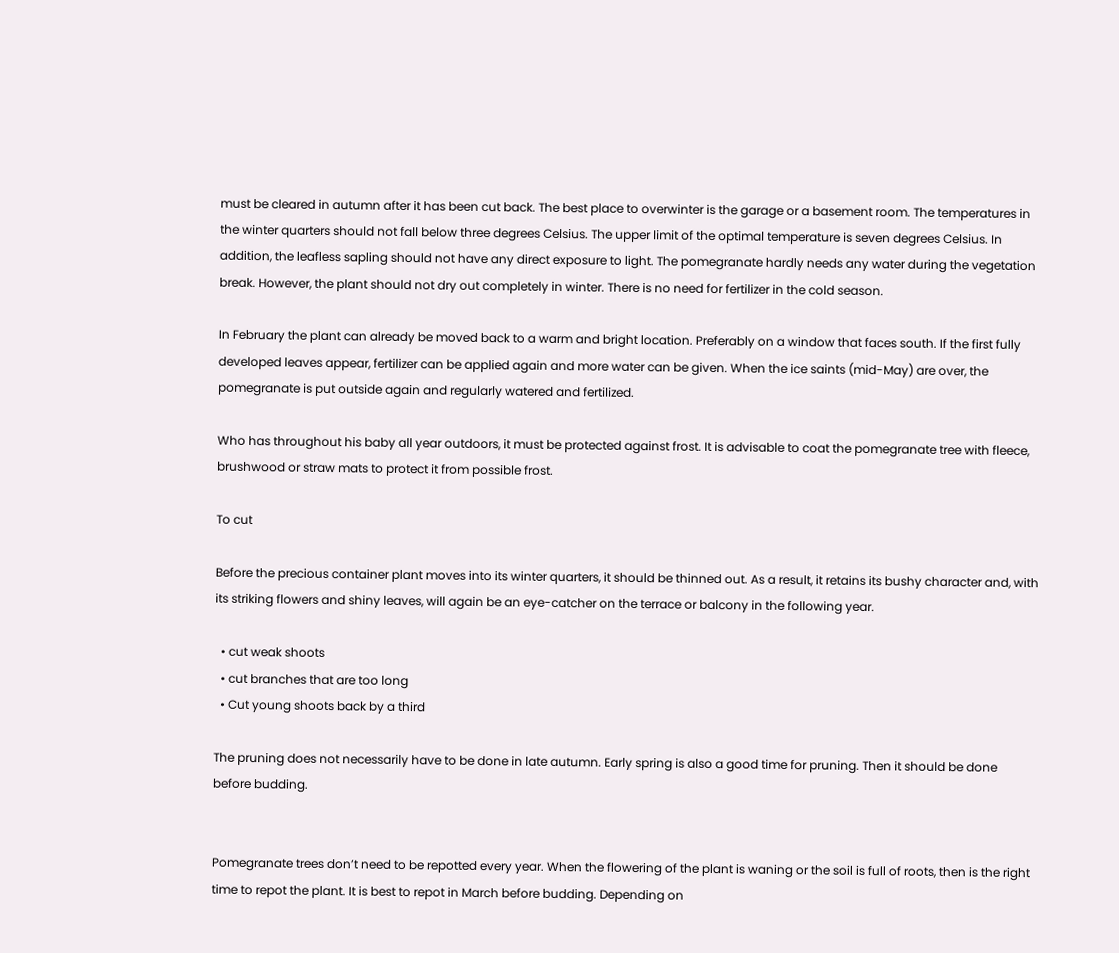must be cleared in autumn after it has been cut back. The best place to overwinter is the garage or a basement room. The temperatures in the winter quarters should not fall below three degrees Celsius. The upper limit of the optimal temperature is seven degrees Celsius. In addition, the leafless sapling should not have any direct exposure to light. The pomegranate hardly needs any water during the vegetation break. However, the plant should not dry out completely in winter. There is no need for fertilizer in the cold season.

In February the plant can already be moved back to a warm and bright location. Preferably on a window that faces south. If the first fully developed leaves appear, fertilizer can be applied again and more water can be given. When the ice saints (mid-May) are over, the pomegranate is put outside again and regularly watered and fertilized.

Who has throughout his baby all year outdoors, it must be protected against frost. It is advisable to coat the pomegranate tree with fleece, brushwood or straw mats to protect it from possible frost.

To cut

Before the precious container plant moves into its winter quarters, it should be thinned out. As a result, it retains its bushy character and, with its striking flowers and shiny leaves, will again be an eye-catcher on the terrace or balcony in the following year.

  • cut weak shoots
  • cut branches that are too long
  • Cut young shoots back by a third

The pruning does not necessarily have to be done in late autumn. Early spring is also a good time for pruning. Then it should be done before budding.


Pomegranate trees don’t need to be repotted every year. When the flowering of the plant is waning or the soil is full of roots, then is the right time to repot the plant. It is best to repot in March before budding. Depending on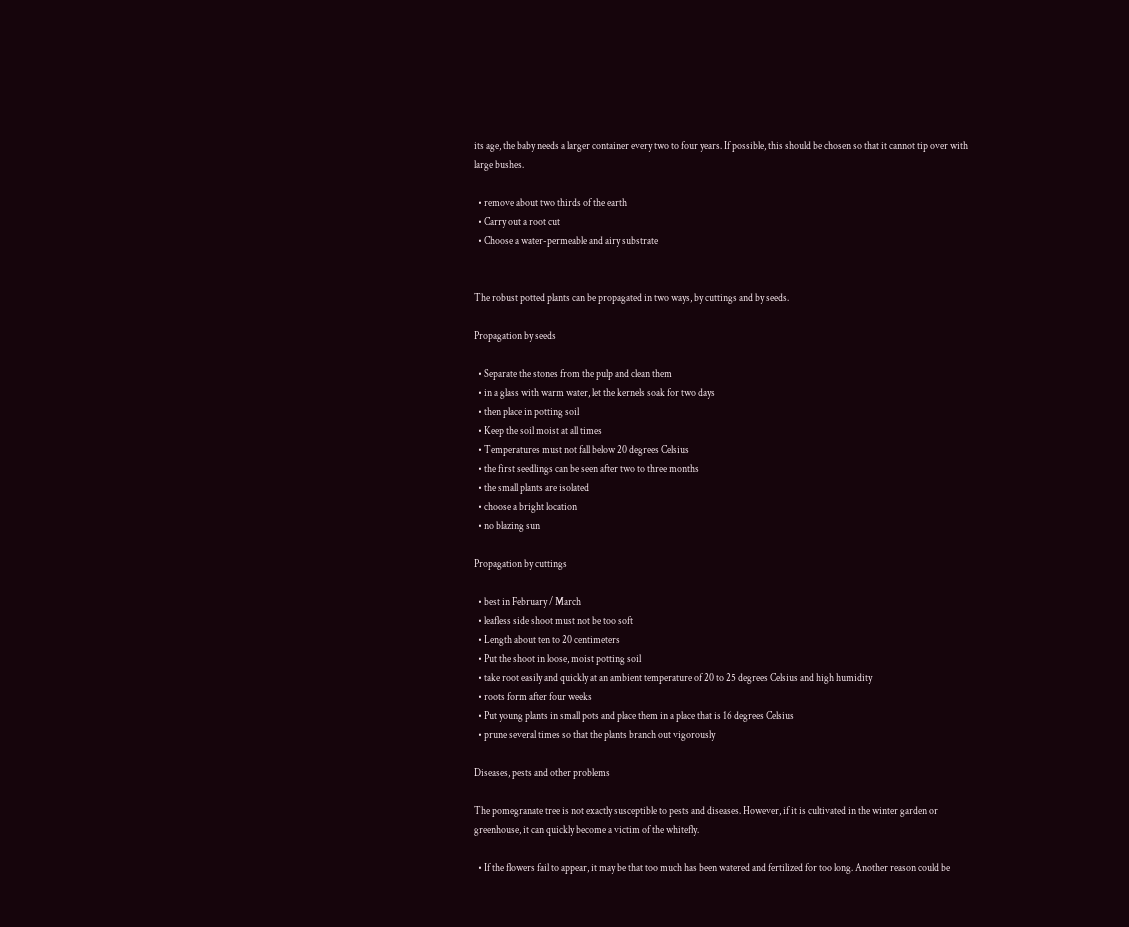its age, the baby needs a larger container every two to four years. If possible, this should be chosen so that it cannot tip over with large bushes.

  • remove about two thirds of the earth
  • Carry out a root cut
  • Choose a water-permeable and airy substrate


The robust potted plants can be propagated in two ways, by cuttings and by seeds.

Propagation by seeds

  • Separate the stones from the pulp and clean them
  • in a glass with warm water, let the kernels soak for two days
  • then place in potting soil
  • Keep the soil moist at all times
  • Temperatures must not fall below 20 degrees Celsius
  • the first seedlings can be seen after two to three months
  • the small plants are isolated
  • choose a bright location
  • no blazing sun

Propagation by cuttings

  • best in February / March
  • leafless side shoot must not be too soft
  • Length about ten to 20 centimeters
  • Put the shoot in loose, moist potting soil
  • take root easily and quickly at an ambient temperature of 20 to 25 degrees Celsius and high humidity
  • roots form after four weeks
  • Put young plants in small pots and place them in a place that is 16 degrees Celsius
  • prune several times so that the plants branch out vigorously

Diseases, pests and other problems

The pomegranate tree is not exactly susceptible to pests and diseases. However, if it is cultivated in the winter garden or greenhouse, it can quickly become a victim of the whitefly.

  • If the flowers fail to appear, it may be that too much has been watered and fertilized for too long. Another reason could be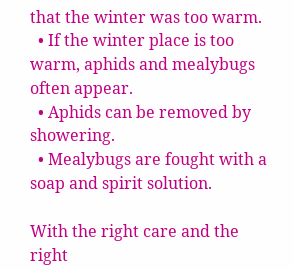that the winter was too warm.
  • If the winter place is too warm, aphids and mealybugs often appear.
  • Aphids can be removed by showering.
  • Mealybugs are fought with a soap and spirit solution.

With the right care and the right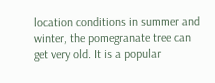location conditions in summer and winter, the pomegranate tree can get very old. It is a popular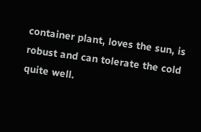container plant, loves the sun, is robust and can tolerate the cold quite well.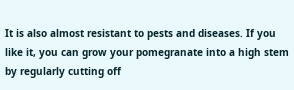It is also almost resistant to pests and diseases. If you like it, you can grow your pomegranate into a high stem by regularly cutting off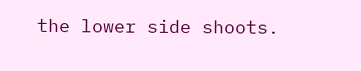the lower side shoots.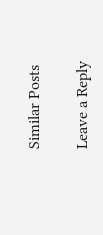Similar Posts

Leave a Reply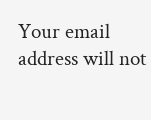Your email address will not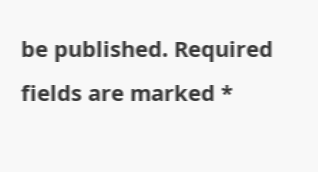be published. Required fields are marked *